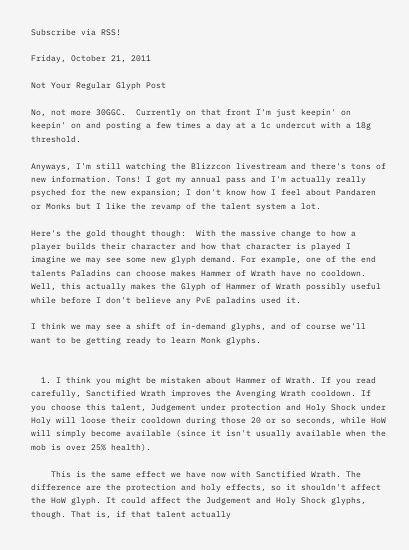Subscribe via RSS!

Friday, October 21, 2011

Not Your Regular Glyph Post

No, not more 30GGC.  Currently on that front I'm just keepin' on keepin' on and posting a few times a day at a 1c undercut with a 18g threshold.

Anyways, I'm still watching the Blizzcon livestream and there's tons of new information. Tons! I got my annual pass and I'm actually really psyched for the new expansion; I don't know how I feel about Pandaren or Monks but I like the revamp of the talent system a lot.

Here's the gold thought though:  With the massive change to how a player builds their character and how that character is played I imagine we may see some new glyph demand. For example, one of the end talents Paladins can choose makes Hammer of Wrath have no cooldown.  Well, this actually makes the Glyph of Hammer of Wrath possibly useful while before I don't believe any PvE paladins used it.

I think we may see a shift of in-demand glyphs, and of course we'll want to be getting ready to learn Monk glyphs.


  1. I think you might be mistaken about Hammer of Wrath. If you read carefully, Sanctified Wrath improves the Avenging Wrath cooldown. If you choose this talent, Judgement under protection and Holy Shock under Holy will loose their cooldown during those 20 or so seconds, while HoW will simply become available (since it isn't usually available when the mob is over 25% health).

    This is the same effect we have now with Sanctified Wrath. The difference are the protection and holy effects, so it shouldn't affect the HoW glyph. It could affect the Judgement and Holy Shock glyphs, though. That is, if that talent actually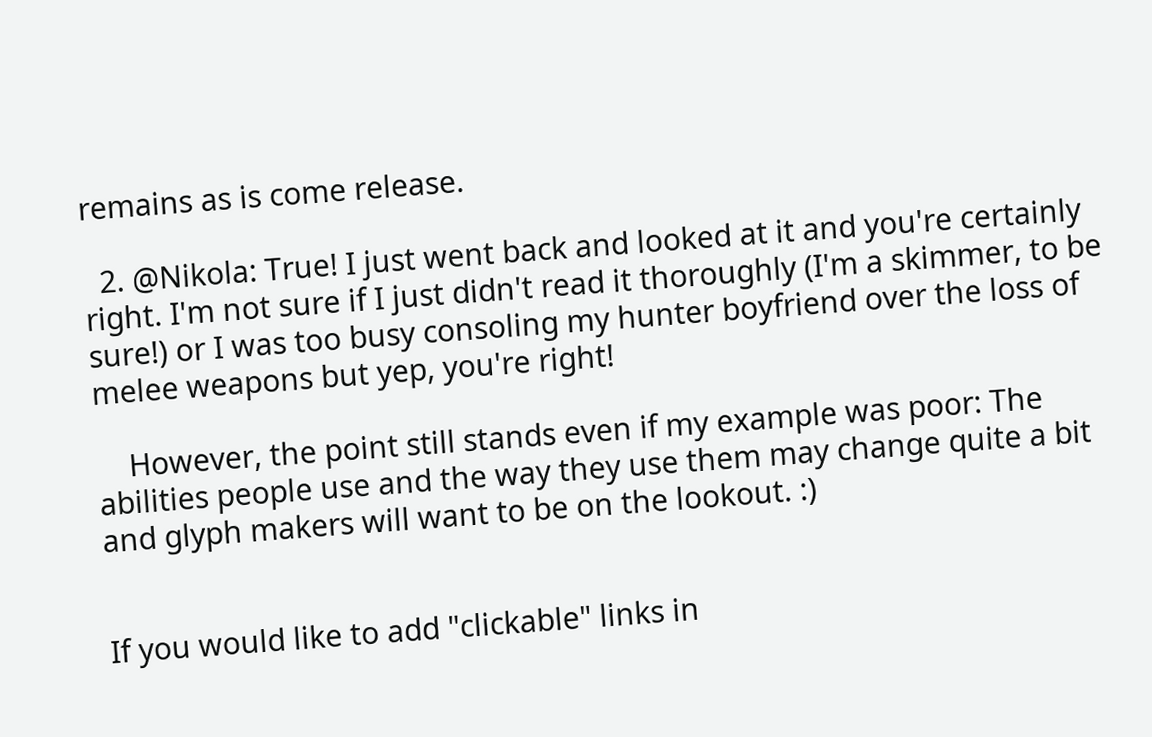remains as is come release.

  2. @Nikola: True! I just went back and looked at it and you're certainly right. I'm not sure if I just didn't read it thoroughly (I'm a skimmer, to be sure!) or I was too busy consoling my hunter boyfriend over the loss of melee weapons but yep, you're right!

    However, the point still stands even if my example was poor: The abilities people use and the way they use them may change quite a bit and glyph makers will want to be on the lookout. :)


If you would like to add "clickable" links in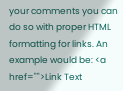your comments you can do so with proper HTML formatting for links. An example would be: <a href="">Link Text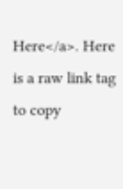Here</a>. Here is a raw link tag to copy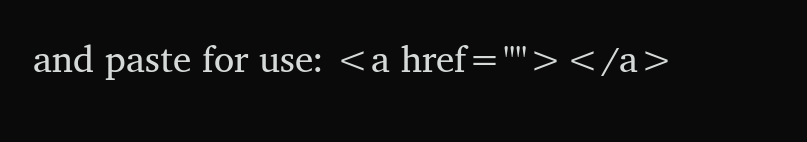and paste for use: <a href=""></a>